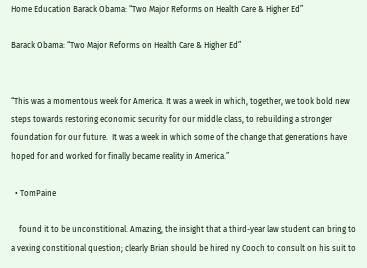Home Education Barack Obama: “Two Major Reforms on Health Care & Higher Ed”

Barack Obama: “Two Major Reforms on Health Care & Higher Ed”


“This was a momentous week for America. It was a week in which, together, we took bold new steps towards restoring economic security for our middle class, to rebuilding a stronger foundation for our future.  It was a week in which some of the change that generations have hoped for and worked for finally became reality in America.”

  • TomPaine

    found it to be unconstitional. Amazing, the insight that a third-year law student can bring to a vexing constitional question; clearly Brian should be hired ny Cooch to consult on his suit to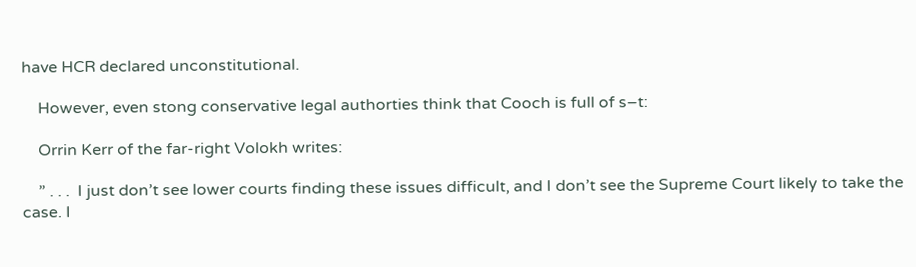have HCR declared unconstitutional.

    However, even stong conservative legal authorties think that Cooch is full of s–t:

    Orrin Kerr of the far-right Volokh writes:

    ” . . .  I just don’t see lower courts finding these issues difficult, and I don’t see the Supreme Court likely to take the case. I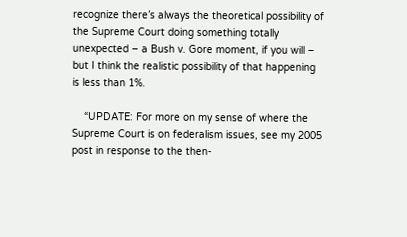recognize there’s always the theoretical possibility of the Supreme Court doing something totally unexpected – a Bush v. Gore moment, if you will – but I think the realistic possibility of that happening is less than 1%.

    “UPDATE: For more on my sense of where the Supreme Court is on federalism issues, see my 2005 post in response to the then-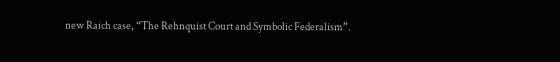new Raich case, “The Rehnquist Court and Symbolic Federalism”.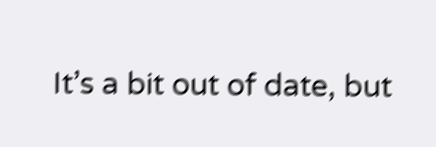It’s a bit out of date, but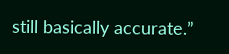still basically accurate.”